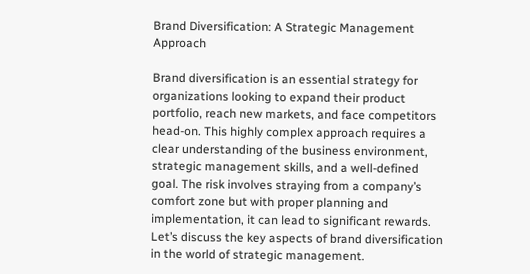Brand Diversification: A Strategic Management Approach

Brand diversification is an essential strategy for organizations looking to expand their product portfolio, reach new markets, and face competitors head-on. This highly complex approach requires a clear understanding of the business environment, strategic management skills, and a well-defined goal. The risk involves straying from a company’s comfort zone but with proper planning and implementation, it can lead to significant rewards. Let’s discuss the key aspects of brand diversification in the world of strategic management.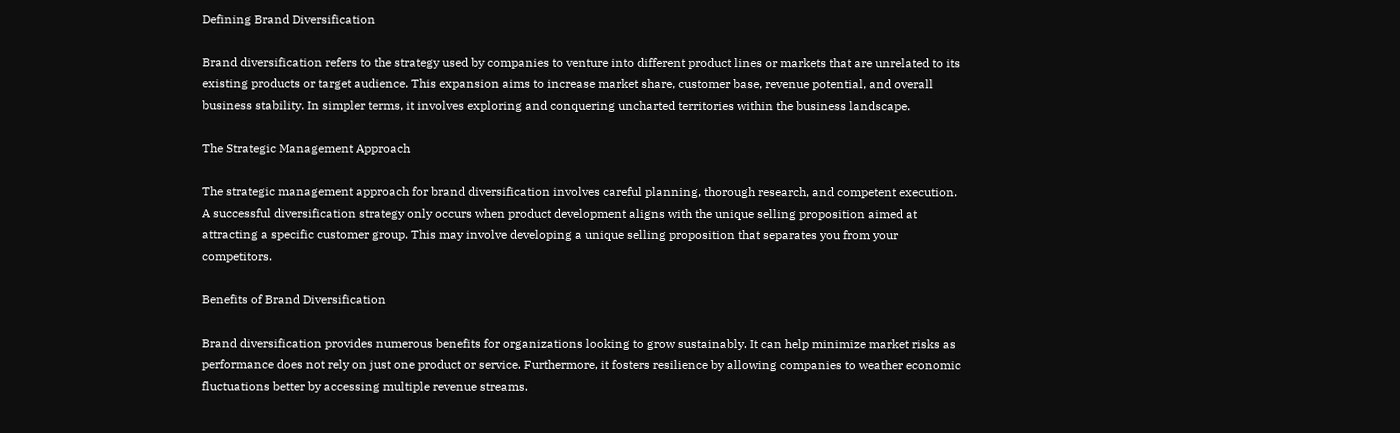Defining Brand Diversification

Brand diversification refers to the strategy used by companies to venture into different product lines or markets that are unrelated to its existing products or target audience. This expansion aims to increase market share, customer base, revenue potential, and overall business stability. In simpler terms, it involves exploring and conquering uncharted territories within the business landscape.

The Strategic Management Approach

The strategic management approach for brand diversification involves careful planning, thorough research, and competent execution. A successful diversification strategy only occurs when product development aligns with the unique selling proposition aimed at attracting a specific customer group. This may involve developing a unique selling proposition that separates you from your competitors.

Benefits of Brand Diversification

Brand diversification provides numerous benefits for organizations looking to grow sustainably. It can help minimize market risks as performance does not rely on just one product or service. Furthermore, it fosters resilience by allowing companies to weather economic fluctuations better by accessing multiple revenue streams.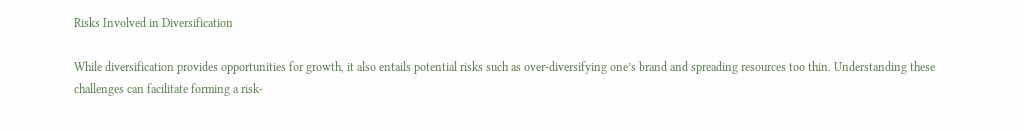Risks Involved in Diversification

While diversification provides opportunities for growth, it also entails potential risks such as over-diversifying one’s brand and spreading resources too thin. Understanding these challenges can facilitate forming a risk-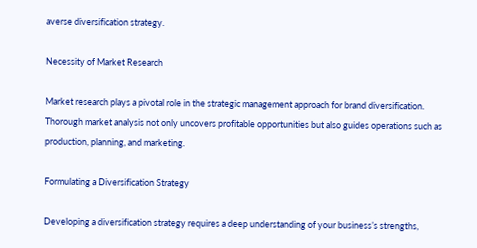averse diversification strategy.

Necessity of Market Research

Market research plays a pivotal role in the strategic management approach for brand diversification. Thorough market analysis not only uncovers profitable opportunities but also guides operations such as production, planning, and marketing.

Formulating a Diversification Strategy

Developing a diversification strategy requires a deep understanding of your business’s strengths,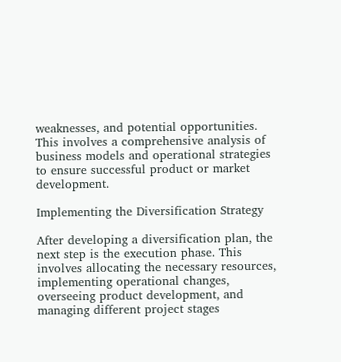weaknesses, and potential opportunities. This involves a comprehensive analysis of business models and operational strategies to ensure successful product or market development.

Implementing the Diversification Strategy

After developing a diversification plan, the next step is the execution phase. This involves allocating the necessary resources, implementing operational changes, overseeing product development, and managing different project stages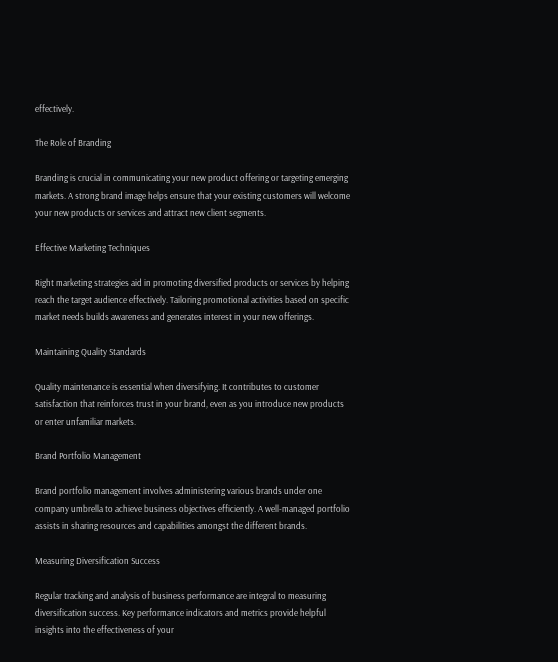effectively.

The Role of Branding

Branding is crucial in communicating your new product offering or targeting emerging markets. A strong brand image helps ensure that your existing customers will welcome your new products or services and attract new client segments.

Effective Marketing Techniques

Right marketing strategies aid in promoting diversified products or services by helping reach the target audience effectively. Tailoring promotional activities based on specific market needs builds awareness and generates interest in your new offerings.

Maintaining Quality Standards

Quality maintenance is essential when diversifying. It contributes to customer satisfaction that reinforces trust in your brand, even as you introduce new products or enter unfamiliar markets.

Brand Portfolio Management

Brand portfolio management involves administering various brands under one company umbrella to achieve business objectives efficiently. A well-managed portfolio assists in sharing resources and capabilities amongst the different brands.

Measuring Diversification Success

Regular tracking and analysis of business performance are integral to measuring diversification success. Key performance indicators and metrics provide helpful insights into the effectiveness of your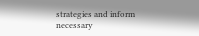strategies and inform necessary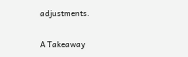adjustments.

A Takeaway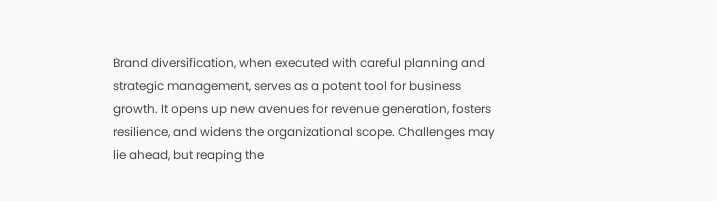Brand diversification, when executed with careful planning and strategic management, serves as a potent tool for business growth. It opens up new avenues for revenue generation, fosters resilience, and widens the organizational scope. Challenges may lie ahead, but reaping the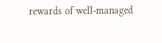rewards of well-managed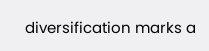diversification marks a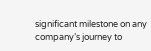significant milestone on any company’s journey to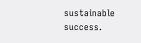sustainable success.